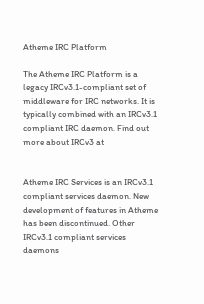Atheme IRC Platform

The Atheme IRC Platform is a legacy IRCv3.1-compliant set of middleware for IRC networks. It is typically combined with an IRCv3.1 compliant IRC daemon. Find out more about IRCv3 at


Atheme IRC Services is an IRCv3.1 compliant services daemon. New development of features in Atheme has been discontinued. Other IRCv3.1 compliant services daemons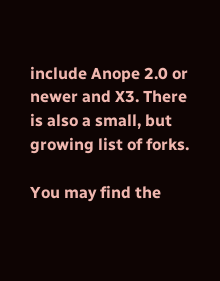include Anope 2.0 or newer and X3. There is also a small, but growing list of forks.

You may find the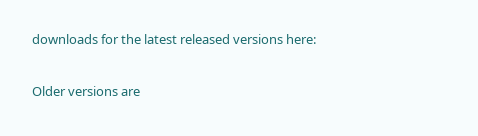downloads for the latest released versions here:

Older versions are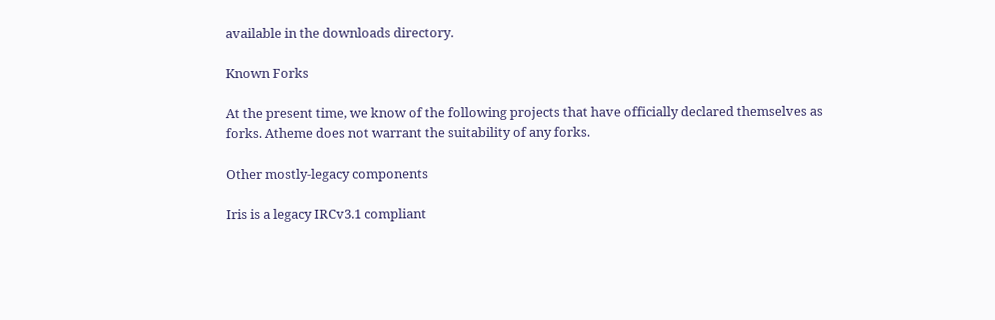available in the downloads directory.

Known Forks

At the present time, we know of the following projects that have officially declared themselves as forks. Atheme does not warrant the suitability of any forks.

Other mostly-legacy components

Iris is a legacy IRCv3.1 compliant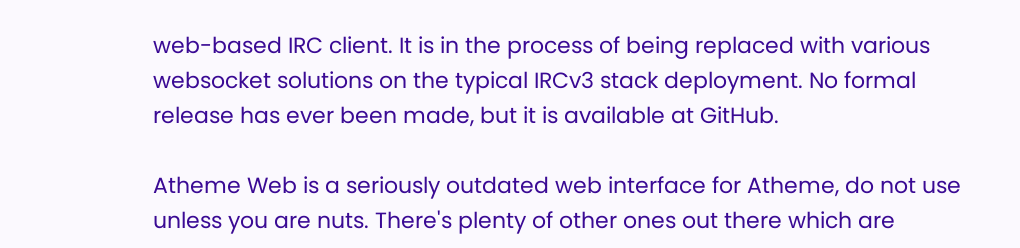web-based IRC client. It is in the process of being replaced with various websocket solutions on the typical IRCv3 stack deployment. No formal release has ever been made, but it is available at GitHub.

Atheme Web is a seriously outdated web interface for Atheme, do not use unless you are nuts. There's plenty of other ones out there which are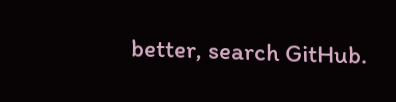better, search GitHub.